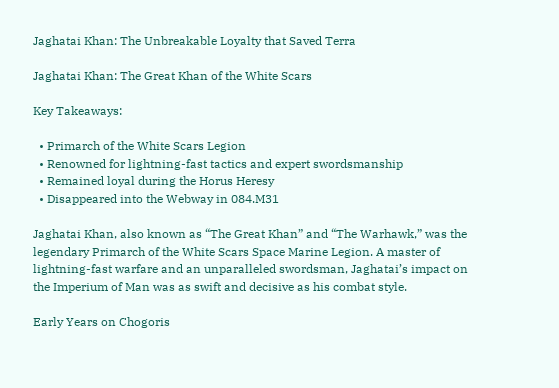Jaghatai Khan: The Unbreakable Loyalty that Saved Terra

Jaghatai Khan: The Great Khan of the White Scars

Key Takeaways:

  • Primarch of the White Scars Legion
  • Renowned for lightning-fast tactics and expert swordsmanship
  • Remained loyal during the Horus Heresy
  • Disappeared into the Webway in 084.M31

Jaghatai Khan, also known as “The Great Khan” and “The Warhawk,” was the legendary Primarch of the White Scars Space Marine Legion. A master of lightning-fast warfare and an unparalleled swordsman, Jaghatai’s impact on the Imperium of Man was as swift and decisive as his combat style.

Early Years on Chogoris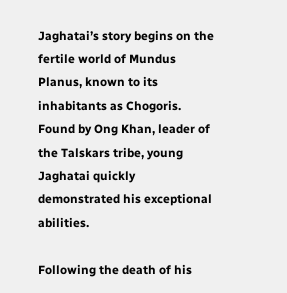Jaghatai’s story begins on the fertile world of Mundus Planus, known to its inhabitants as Chogoris. Found by Ong Khan, leader of the Talskars tribe, young Jaghatai quickly demonstrated his exceptional abilities.

Following the death of his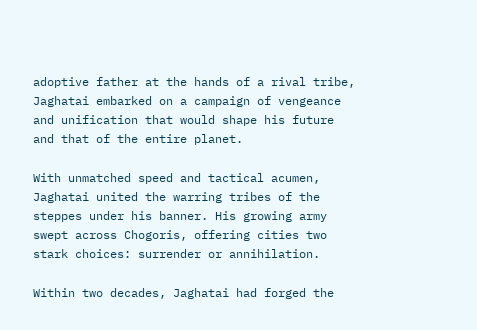adoptive father at the hands of a rival tribe, Jaghatai embarked on a campaign of vengeance and unification that would shape his future and that of the entire planet.

With unmatched speed and tactical acumen, Jaghatai united the warring tribes of the steppes under his banner. His growing army swept across Chogoris, offering cities two stark choices: surrender or annihilation.

Within two decades, Jaghatai had forged the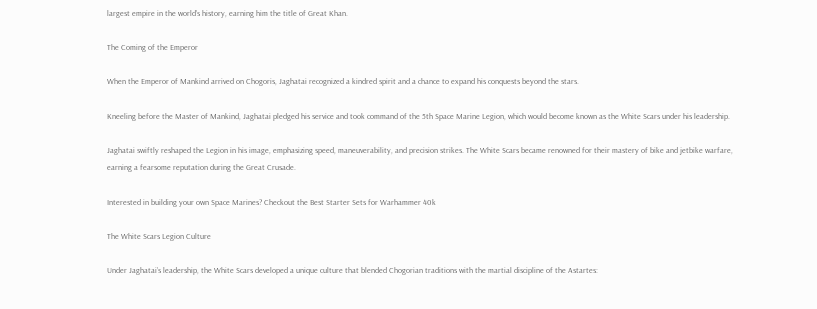largest empire in the world’s history, earning him the title of Great Khan.

The Coming of the Emperor

When the Emperor of Mankind arrived on Chogoris, Jaghatai recognized a kindred spirit and a chance to expand his conquests beyond the stars.

Kneeling before the Master of Mankind, Jaghatai pledged his service and took command of the 5th Space Marine Legion, which would become known as the White Scars under his leadership.

Jaghatai swiftly reshaped the Legion in his image, emphasizing speed, maneuverability, and precision strikes. The White Scars became renowned for their mastery of bike and jetbike warfare, earning a fearsome reputation during the Great Crusade.

Interested in building your own Space Marines? Checkout the Best Starter Sets for Warhammer 40k

The White Scars Legion Culture

Under Jaghatai’s leadership, the White Scars developed a unique culture that blended Chogorian traditions with the martial discipline of the Astartes: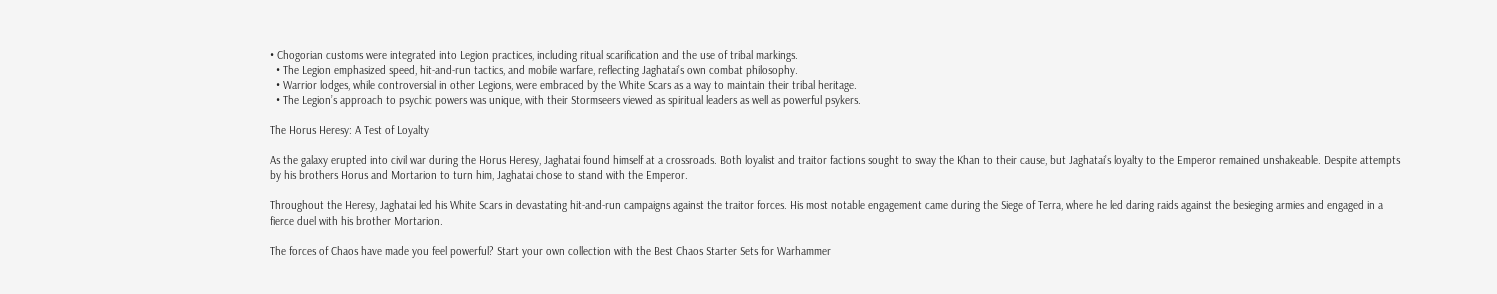• Chogorian customs were integrated into Legion practices, including ritual scarification and the use of tribal markings.
  • The Legion emphasized speed, hit-and-run tactics, and mobile warfare, reflecting Jaghatai’s own combat philosophy.
  • Warrior lodges, while controversial in other Legions, were embraced by the White Scars as a way to maintain their tribal heritage.
  • The Legion’s approach to psychic powers was unique, with their Stormseers viewed as spiritual leaders as well as powerful psykers.

The Horus Heresy: A Test of Loyalty

As the galaxy erupted into civil war during the Horus Heresy, Jaghatai found himself at a crossroads. Both loyalist and traitor factions sought to sway the Khan to their cause, but Jaghatai’s loyalty to the Emperor remained unshakeable. Despite attempts by his brothers Horus and Mortarion to turn him, Jaghatai chose to stand with the Emperor.

Throughout the Heresy, Jaghatai led his White Scars in devastating hit-and-run campaigns against the traitor forces. His most notable engagement came during the Siege of Terra, where he led daring raids against the besieging armies and engaged in a fierce duel with his brother Mortarion.

The forces of Chaos have made you feel powerful? Start your own collection with the Best Chaos Starter Sets for Warhammer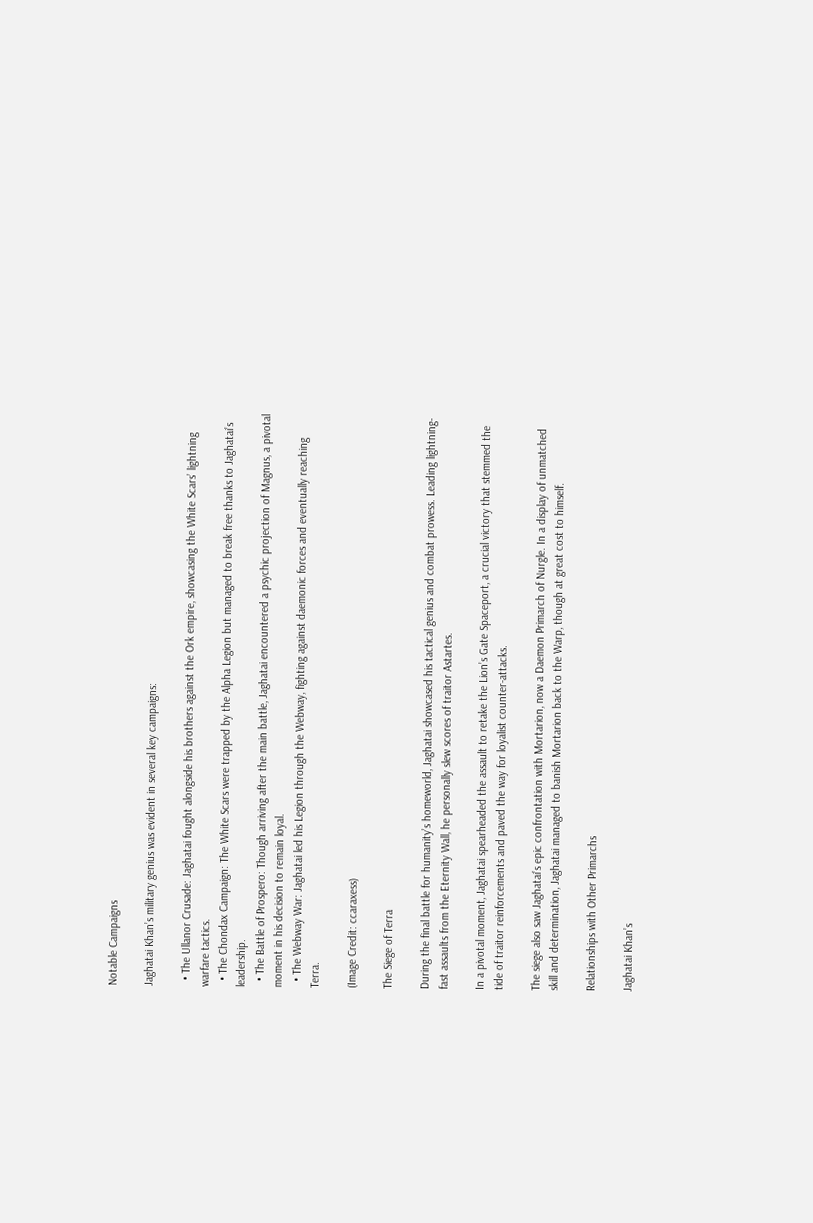Notable Campaigns

Jaghatai Khan’s military genius was evident in several key campaigns:

  • The Ullanor Crusade: Jaghatai fought alongside his brothers against the Ork empire, showcasing the White Scars’ lightning warfare tactics.
  • The Chondax Campaign: The White Scars were trapped by the Alpha Legion but managed to break free thanks to Jaghatai’s leadership.
  • The Battle of Prospero: Though arriving after the main battle, Jaghatai encountered a psychic projection of Magnus, a pivotal moment in his decision to remain loyal.
  • The Webway War: Jaghatai led his Legion through the Webway, fighting against daemonic forces and eventually reaching Terra.

(Image Credit: ccaraxess)

The Siege of Terra

During the final battle for humanity’s homeworld, Jaghatai showcased his tactical genius and combat prowess. Leading lightning-fast assaults from the Eternity Wall, he personally slew scores of traitor Astartes.

In a pivotal moment, Jaghatai spearheaded the assault to retake the Lion’s Gate Spaceport, a crucial victory that stemmed the tide of traitor reinforcements and paved the way for loyalist counter-attacks.

The siege also saw Jaghatai’s epic confrontation with Mortarion, now a Daemon Primarch of Nurgle. In a display of unmatched skill and determination, Jaghatai managed to banish Mortarion back to the Warp, though at great cost to himself.

Relationships with Other Primarchs

Jaghatai Khan’s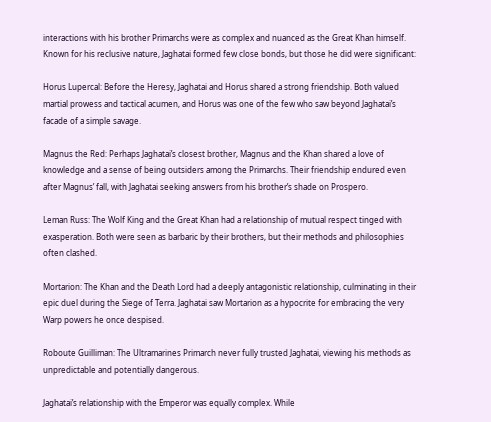interactions with his brother Primarchs were as complex and nuanced as the Great Khan himself. Known for his reclusive nature, Jaghatai formed few close bonds, but those he did were significant:

Horus Lupercal: Before the Heresy, Jaghatai and Horus shared a strong friendship. Both valued martial prowess and tactical acumen, and Horus was one of the few who saw beyond Jaghatai’s facade of a simple savage.

Magnus the Red: Perhaps Jaghatai’s closest brother, Magnus and the Khan shared a love of knowledge and a sense of being outsiders among the Primarchs. Their friendship endured even after Magnus’ fall, with Jaghatai seeking answers from his brother’s shade on Prospero.

Leman Russ: The Wolf King and the Great Khan had a relationship of mutual respect tinged with exasperation. Both were seen as barbaric by their brothers, but their methods and philosophies often clashed.

Mortarion: The Khan and the Death Lord had a deeply antagonistic relationship, culminating in their epic duel during the Siege of Terra. Jaghatai saw Mortarion as a hypocrite for embracing the very Warp powers he once despised.

Roboute Guilliman: The Ultramarines Primarch never fully trusted Jaghatai, viewing his methods as unpredictable and potentially dangerous.

Jaghatai’s relationship with the Emperor was equally complex. While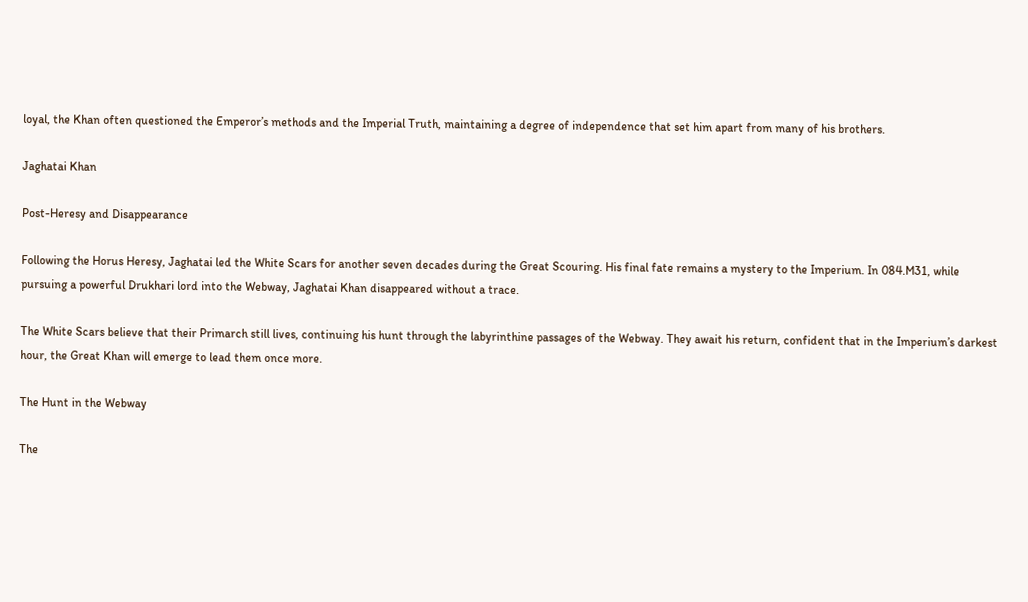loyal, the Khan often questioned the Emperor’s methods and the Imperial Truth, maintaining a degree of independence that set him apart from many of his brothers.

Jaghatai Khan

Post-Heresy and Disappearance

Following the Horus Heresy, Jaghatai led the White Scars for another seven decades during the Great Scouring. His final fate remains a mystery to the Imperium. In 084.M31, while pursuing a powerful Drukhari lord into the Webway, Jaghatai Khan disappeared without a trace.

The White Scars believe that their Primarch still lives, continuing his hunt through the labyrinthine passages of the Webway. They await his return, confident that in the Imperium’s darkest hour, the Great Khan will emerge to lead them once more.

The Hunt in the Webway

The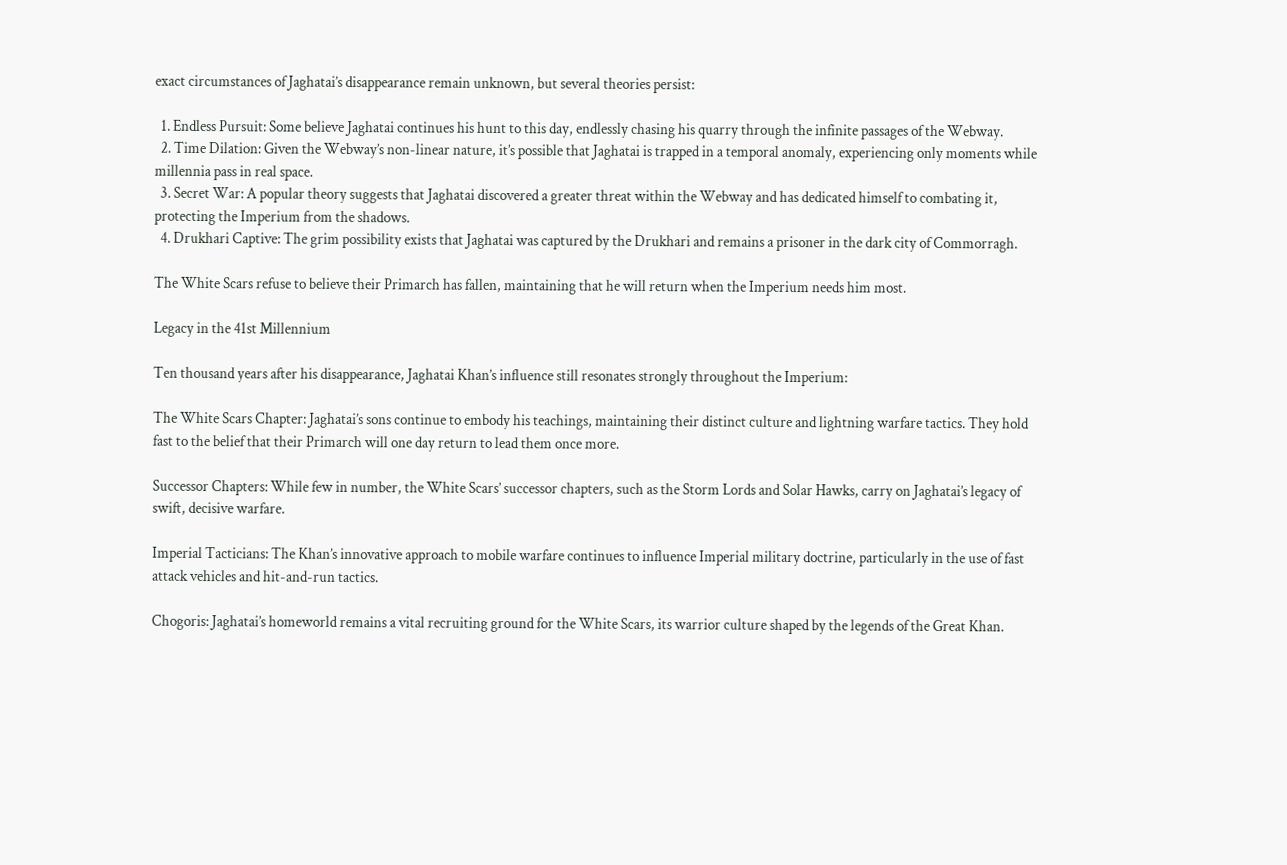exact circumstances of Jaghatai’s disappearance remain unknown, but several theories persist:

  1. Endless Pursuit: Some believe Jaghatai continues his hunt to this day, endlessly chasing his quarry through the infinite passages of the Webway.
  2. Time Dilation: Given the Webway’s non-linear nature, it’s possible that Jaghatai is trapped in a temporal anomaly, experiencing only moments while millennia pass in real space.
  3. Secret War: A popular theory suggests that Jaghatai discovered a greater threat within the Webway and has dedicated himself to combating it, protecting the Imperium from the shadows.
  4. Drukhari Captive: The grim possibility exists that Jaghatai was captured by the Drukhari and remains a prisoner in the dark city of Commorragh.

The White Scars refuse to believe their Primarch has fallen, maintaining that he will return when the Imperium needs him most.

Legacy in the 41st Millennium

Ten thousand years after his disappearance, Jaghatai Khan’s influence still resonates strongly throughout the Imperium:

The White Scars Chapter: Jaghatai’s sons continue to embody his teachings, maintaining their distinct culture and lightning warfare tactics. They hold fast to the belief that their Primarch will one day return to lead them once more.

Successor Chapters: While few in number, the White Scars’ successor chapters, such as the Storm Lords and Solar Hawks, carry on Jaghatai’s legacy of swift, decisive warfare.

Imperial Tacticians: The Khan’s innovative approach to mobile warfare continues to influence Imperial military doctrine, particularly in the use of fast attack vehicles and hit-and-run tactics.

Chogoris: Jaghatai’s homeworld remains a vital recruiting ground for the White Scars, its warrior culture shaped by the legends of the Great Khan.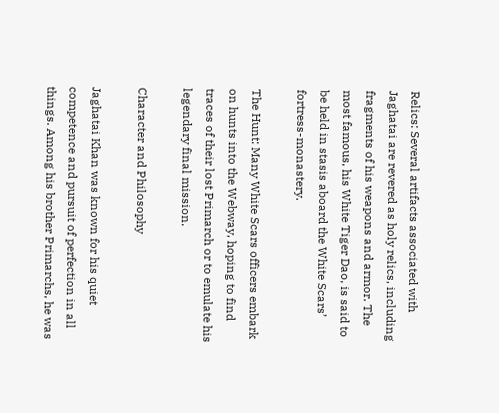Relics: Several artifacts associated with Jaghatai are revered as holy relics, including fragments of his weapons and armor. The most famous, his White Tiger Dao, is said to be held in stasis aboard the White Scars’ fortress-monastery.

The Hunt: Many White Scars officers embark on hunts into the Webway, hoping to find traces of their lost Primarch or to emulate his legendary final mission.

Character and Philosophy

Jaghatai Khan was known for his quiet competence and pursuit of perfection in all things. Among his brother Primarchs, he was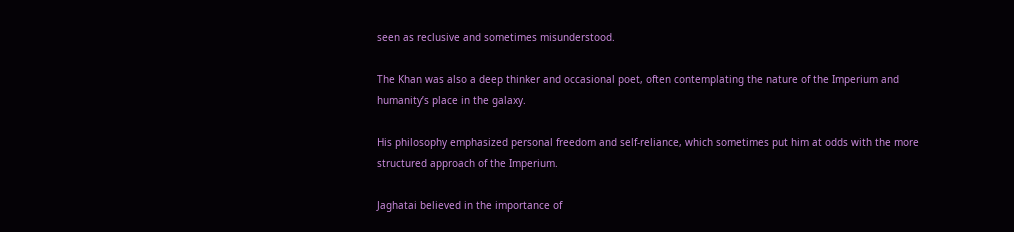seen as reclusive and sometimes misunderstood.

The Khan was also a deep thinker and occasional poet, often contemplating the nature of the Imperium and humanity’s place in the galaxy.

His philosophy emphasized personal freedom and self-reliance, which sometimes put him at odds with the more structured approach of the Imperium.

Jaghatai believed in the importance of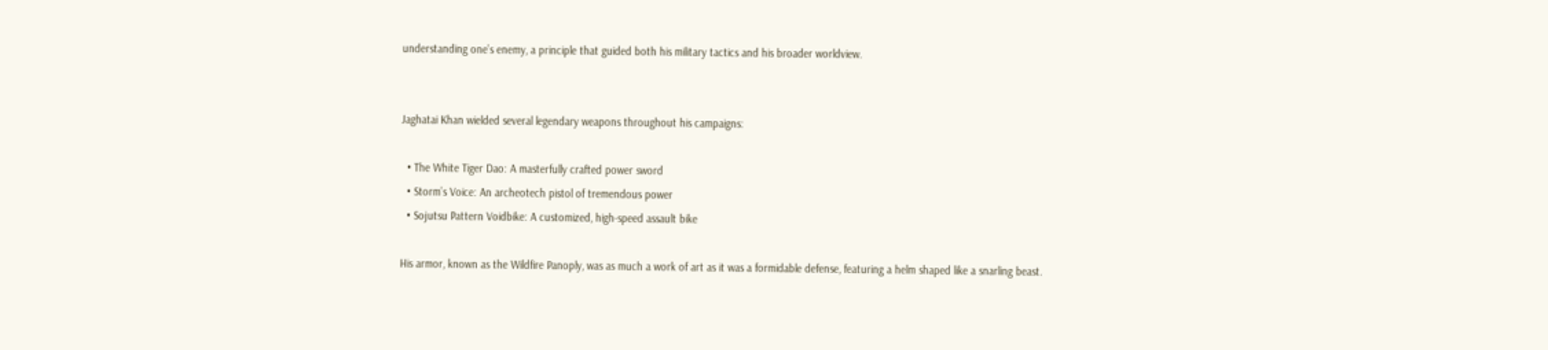understanding one’s enemy, a principle that guided both his military tactics and his broader worldview.


Jaghatai Khan wielded several legendary weapons throughout his campaigns:

  • The White Tiger Dao: A masterfully crafted power sword
  • Storm’s Voice: An archeotech pistol of tremendous power
  • Sojutsu Pattern Voidbike: A customized, high-speed assault bike

His armor, known as the Wildfire Panoply, was as much a work of art as it was a formidable defense, featuring a helm shaped like a snarling beast.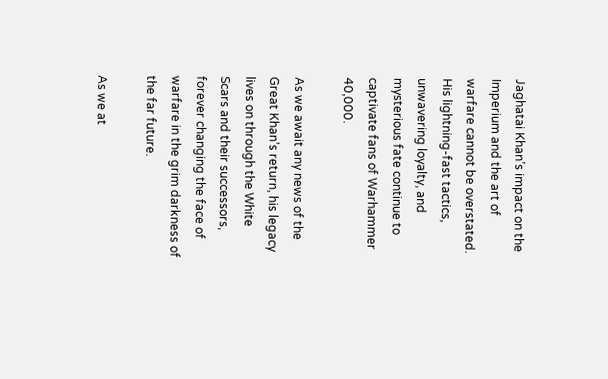Jaghatai Khan’s impact on the Imperium and the art of warfare cannot be overstated. His lightning-fast tactics, unwavering loyalty, and mysterious fate continue to captivate fans of Warhammer 40,000.

As we await any news of the Great Khan’s return, his legacy lives on through the White Scars and their successors, forever changing the face of warfare in the grim darkness of the far future.

As we at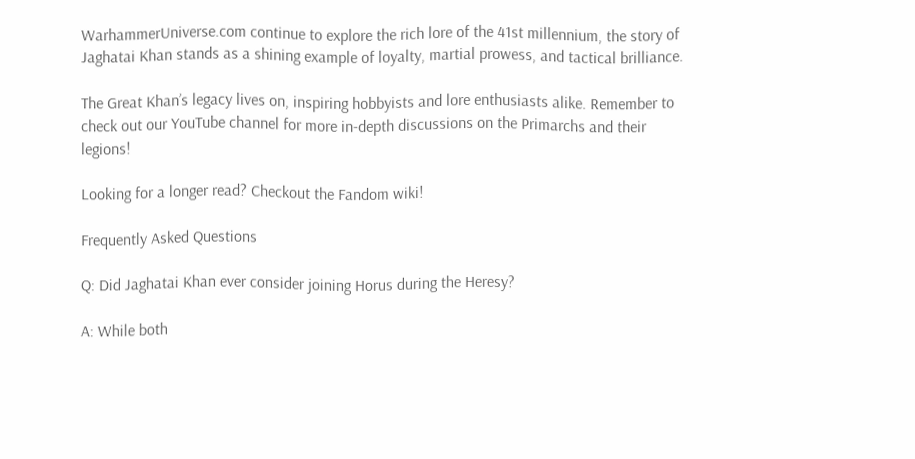WarhammerUniverse.com continue to explore the rich lore of the 41st millennium, the story of Jaghatai Khan stands as a shining example of loyalty, martial prowess, and tactical brilliance.

The Great Khan’s legacy lives on, inspiring hobbyists and lore enthusiasts alike. Remember to check out our YouTube channel for more in-depth discussions on the Primarchs and their legions!

Looking for a longer read? Checkout the Fandom wiki!

Frequently Asked Questions

Q: Did Jaghatai Khan ever consider joining Horus during the Heresy?

A: While both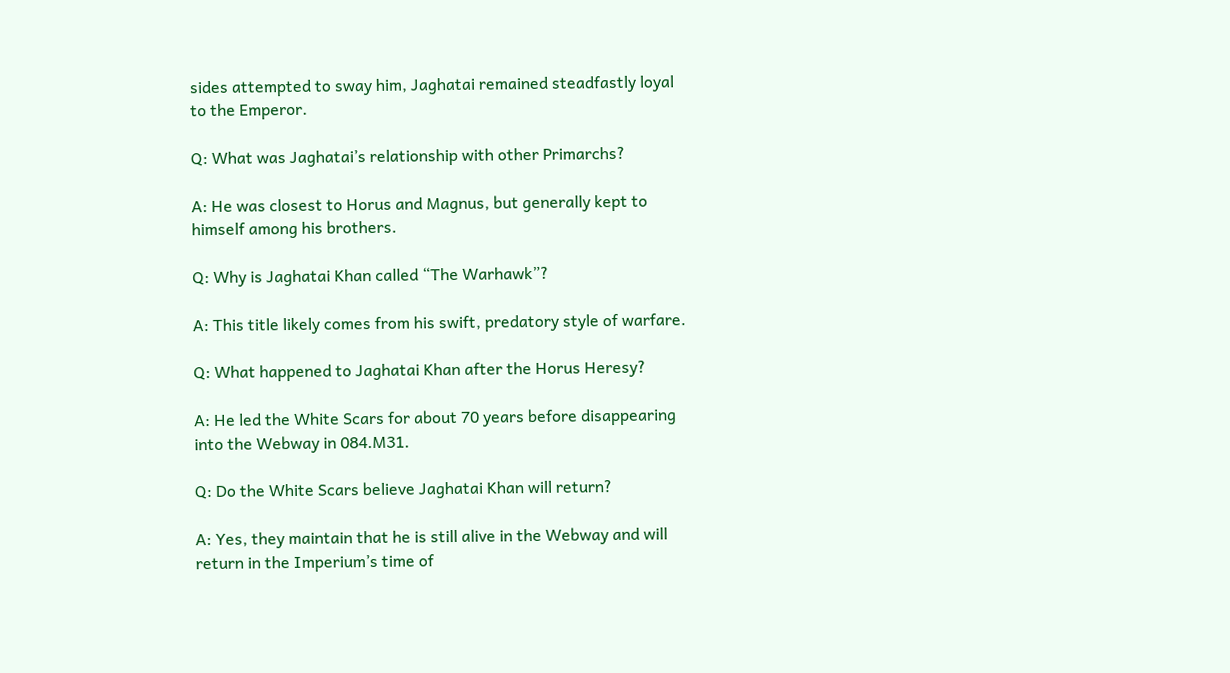sides attempted to sway him, Jaghatai remained steadfastly loyal to the Emperor.

Q: What was Jaghatai’s relationship with other Primarchs?

A: He was closest to Horus and Magnus, but generally kept to himself among his brothers.

Q: Why is Jaghatai Khan called “The Warhawk”?

A: This title likely comes from his swift, predatory style of warfare.

Q: What happened to Jaghatai Khan after the Horus Heresy?

A: He led the White Scars for about 70 years before disappearing into the Webway in 084.M31.

Q: Do the White Scars believe Jaghatai Khan will return?

A: Yes, they maintain that he is still alive in the Webway and will return in the Imperium’s time of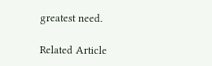greatest need.

Related Article